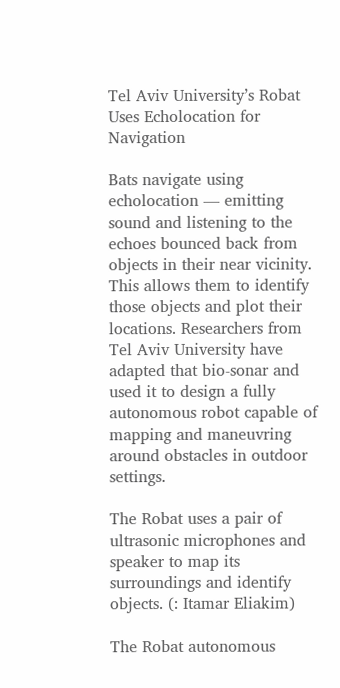Tel Aviv University’s Robat Uses Echolocation for Navigation

Bats navigate using echolocation — emitting sound and listening to the echoes bounced back from objects in their near vicinity. This allows them to identify those objects and plot their locations. Researchers from Tel Aviv University have adapted that bio-sonar and used it to design a fully autonomous robot capable of mapping and maneuvring around obstacles in outdoor settings.

The Robat uses a pair of ultrasonic microphones and speaker to map its surroundings and identify objects. (: Itamar Eliakim)

The Robat autonomous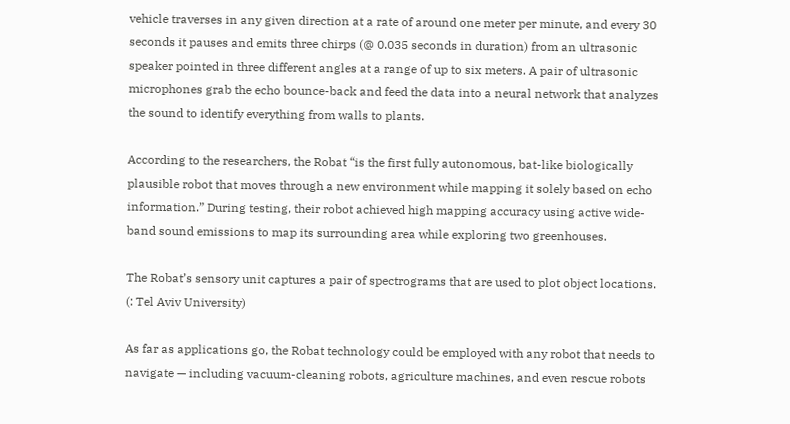vehicle traverses in any given direction at a rate of around one meter per minute, and every 30 seconds it pauses and emits three chirps (@ 0.035 seconds in duration) from an ultrasonic speaker pointed in three different angles at a range of up to six meters. A pair of ultrasonic microphones grab the echo bounce-back and feed the data into a neural network that analyzes the sound to identify everything from walls to plants.

According to the researchers, the Robat “is the first fully autonomous, bat-like biologically plausible robot that moves through a new environment while mapping it solely based on echo information.” During testing, their robot achieved high mapping accuracy using active wide-band sound emissions to map its surrounding area while exploring two greenhouses.

The Robat’s sensory unit captures a pair of spectrograms that are used to plot object locations. (: Tel Aviv University)

As far as applications go, the Robat technology could be employed with any robot that needs to navigate — including vacuum-cleaning robots, agriculture machines, and even rescue robots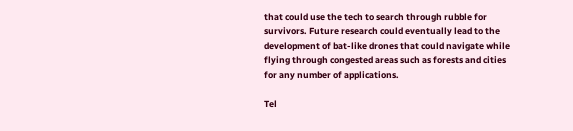that could use the tech to search through rubble for survivors. Future research could eventually lead to the development of bat-like drones that could navigate while flying through congested areas such as forests and cities for any number of applications.

Tel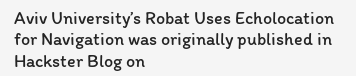Aviv University’s Robat Uses Echolocation for Navigation was originally published in Hackster Blog on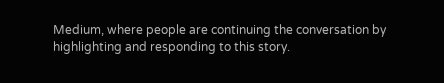Medium, where people are continuing the conversation by highlighting and responding to this story.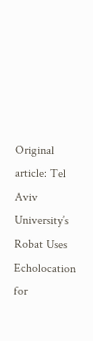Original article: Tel Aviv University’s Robat Uses Echolocation for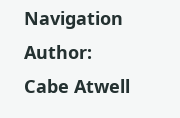Navigation
Author: Cabe Atwell